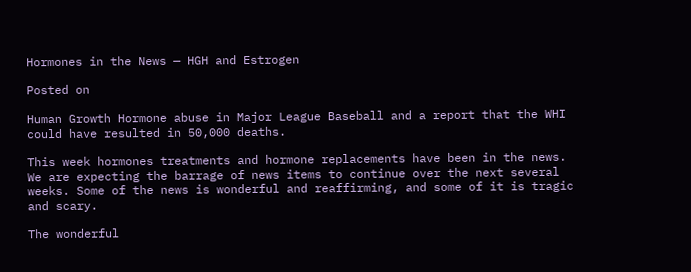Hormones in the News — HGH and Estrogen

Posted on

Human Growth Hormone abuse in Major League Baseball and a report that the WHI could have resulted in 50,000 deaths.

This week hormones treatments and hormone replacements have been in the news. We are expecting the barrage of news items to continue over the next several weeks. Some of the news is wonderful and reaffirming, and some of it is tragic and scary.

The wonderful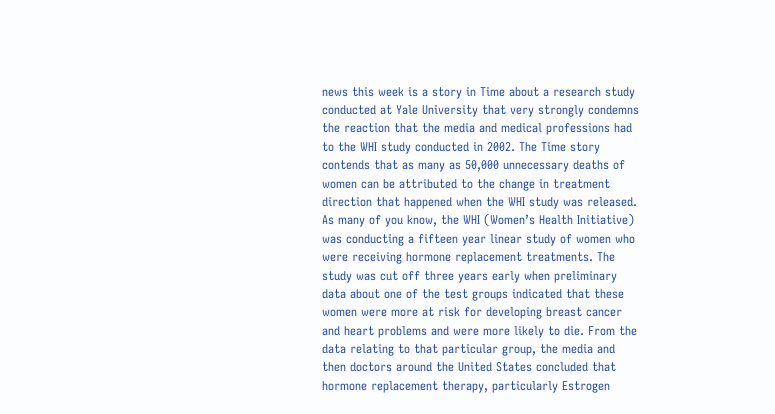news this week is a story in Time about a research study conducted at Yale University that very strongly condemns the reaction that the media and medical professions had to the WHI study conducted in 2002. The Time story contends that as many as 50,000 unnecessary deaths of women can be attributed to the change in treatment direction that happened when the WHI study was released. As many of you know, the WHI (Women’s Health Initiative) was conducting a fifteen year linear study of women who were receiving hormone replacement treatments. The study was cut off three years early when preliminary data about one of the test groups indicated that these women were more at risk for developing breast cancer and heart problems and were more likely to die. From the data relating to that particular group, the media and then doctors around the United States concluded that hormone replacement therapy, particularly Estrogen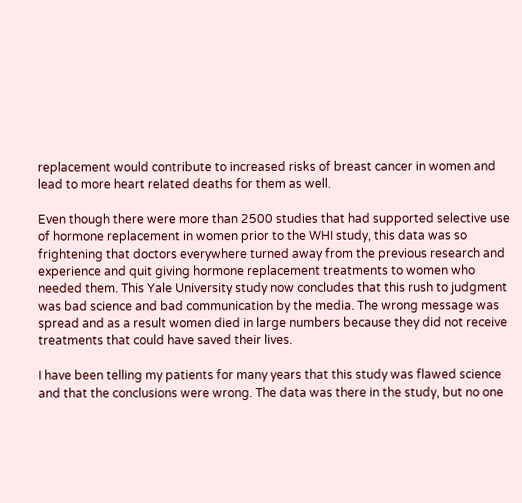replacement would contribute to increased risks of breast cancer in women and lead to more heart related deaths for them as well.

Even though there were more than 2500 studies that had supported selective use of hormone replacement in women prior to the WHI study, this data was so frightening that doctors everywhere turned away from the previous research and experience and quit giving hormone replacement treatments to women who needed them. This Yale University study now concludes that this rush to judgment was bad science and bad communication by the media. The wrong message was spread and as a result women died in large numbers because they did not receive treatments that could have saved their lives.

I have been telling my patients for many years that this study was flawed science and that the conclusions were wrong. The data was there in the study, but no one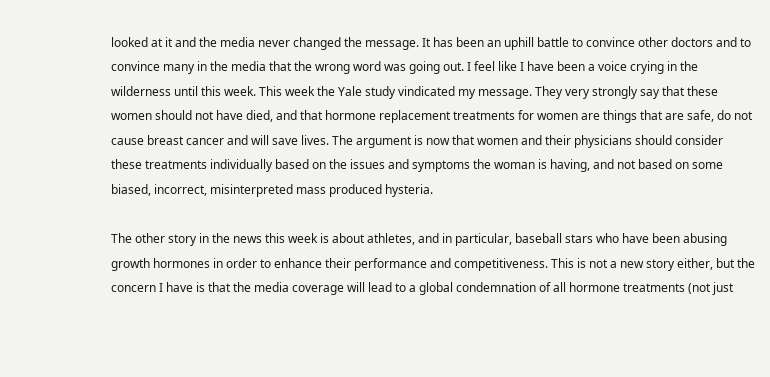looked at it and the media never changed the message. It has been an uphill battle to convince other doctors and to convince many in the media that the wrong word was going out. I feel like I have been a voice crying in the wilderness until this week. This week the Yale study vindicated my message. They very strongly say that these women should not have died, and that hormone replacement treatments for women are things that are safe, do not cause breast cancer and will save lives. The argument is now that women and their physicians should consider these treatments individually based on the issues and symptoms the woman is having, and not based on some biased, incorrect, misinterpreted mass produced hysteria.

The other story in the news this week is about athletes, and in particular, baseball stars who have been abusing growth hormones in order to enhance their performance and competitiveness. This is not a new story either, but the concern I have is that the media coverage will lead to a global condemnation of all hormone treatments (not just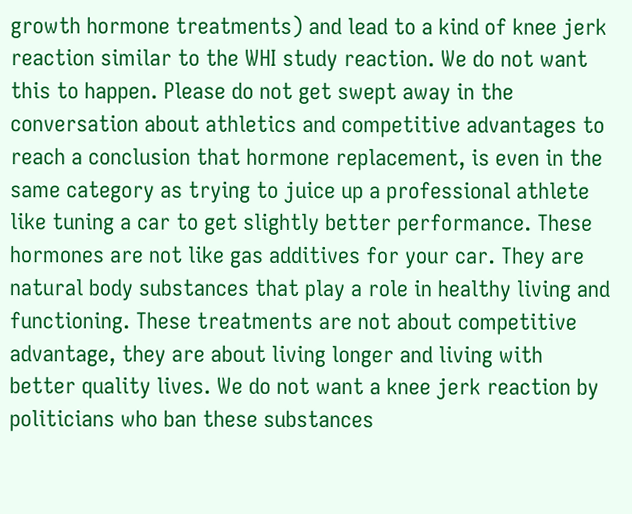growth hormone treatments) and lead to a kind of knee jerk reaction similar to the WHI study reaction. We do not want this to happen. Please do not get swept away in the conversation about athletics and competitive advantages to reach a conclusion that hormone replacement, is even in the same category as trying to juice up a professional athlete like tuning a car to get slightly better performance. These hormones are not like gas additives for your car. They are natural body substances that play a role in healthy living and functioning. These treatments are not about competitive advantage, they are about living longer and living with better quality lives. We do not want a knee jerk reaction by politicians who ban these substances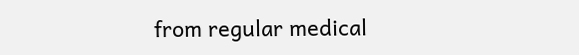from regular medical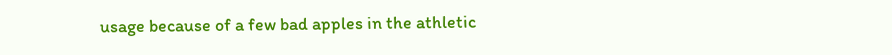usage because of a few bad apples in the athletic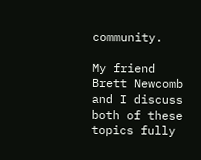community.

My friend Brett Newcomb and I discuss both of these topics fully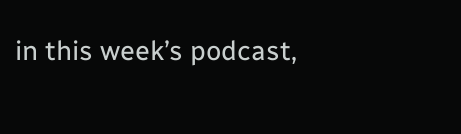in this week’s podcast,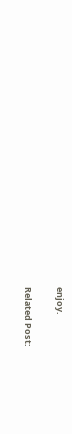enjoy.

Related Post: